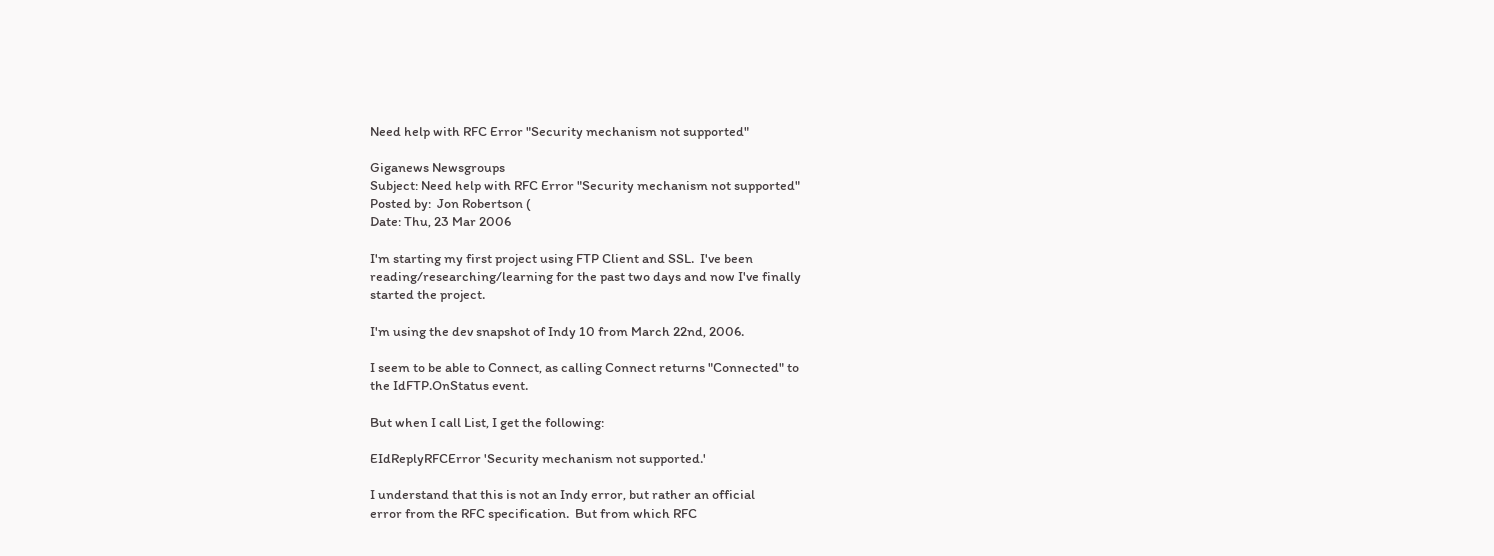Need help with RFC Error "Security mechanism not supported"

Giganews Newsgroups
Subject: Need help with RFC Error "Security mechanism not supported"
Posted by:  Jon Robertson (
Date: Thu, 23 Mar 2006

I'm starting my first project using FTP Client and SSL.  I've been
reading/researching/learning for the past two days and now I've finally
started the project.

I'm using the dev snapshot of Indy 10 from March 22nd, 2006.

I seem to be able to Connect, as calling Connect returns "Connected" to
the IdFTP.OnStatus event.

But when I call List, I get the following:

EIdReplyRFCError 'Security mechanism not supported.'

I understand that this is not an Indy error, but rather an official
error from the RFC specification.  But from which RFC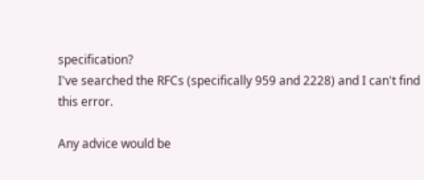specification?
I've searched the RFCs (specifically 959 and 2228) and I can't find
this error.

Any advice would be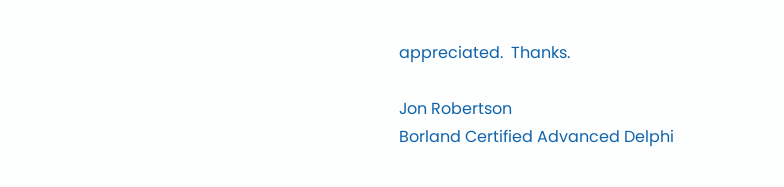appreciated.  Thanks.

Jon Robertson
Borland Certified Advanced Delphi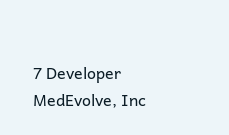7 Developer
MedEvolve, Inc